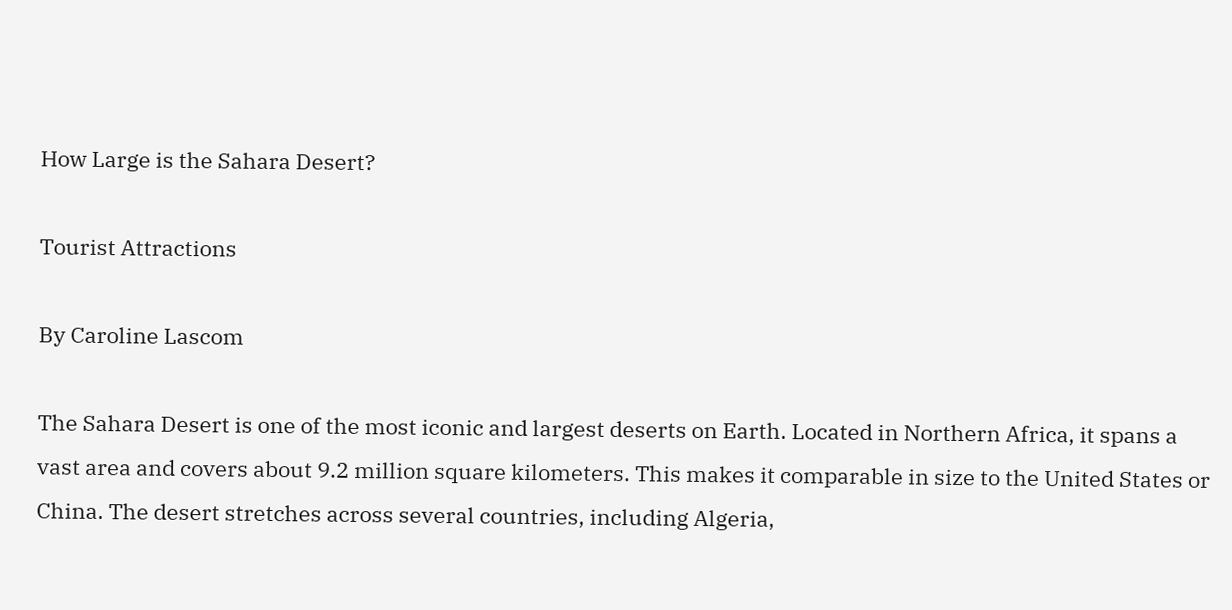How Large is the Sahara Desert?

Tourist Attractions

By Caroline Lascom

The Sahara Desert is one of the most iconic and largest deserts on Earth. Located in Northern Africa, it spans a vast area and covers about 9.2 million square kilometers. This makes it comparable in size to the United States or China. The desert stretches across several countries, including Algeria,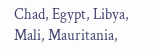Chad, Egypt, Libya, Mali, Mauritania,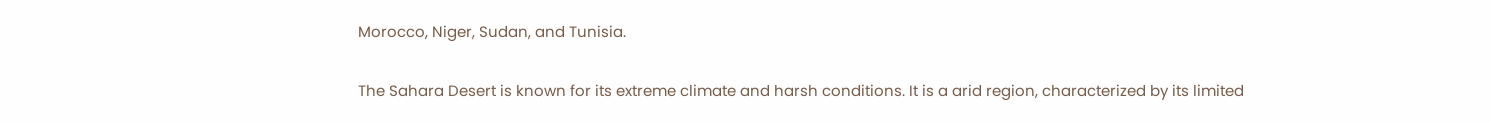Morocco, Niger, Sudan, and Tunisia.

The Sahara Desert is known for its extreme climate and harsh conditions. It is a arid region, characterized by its limited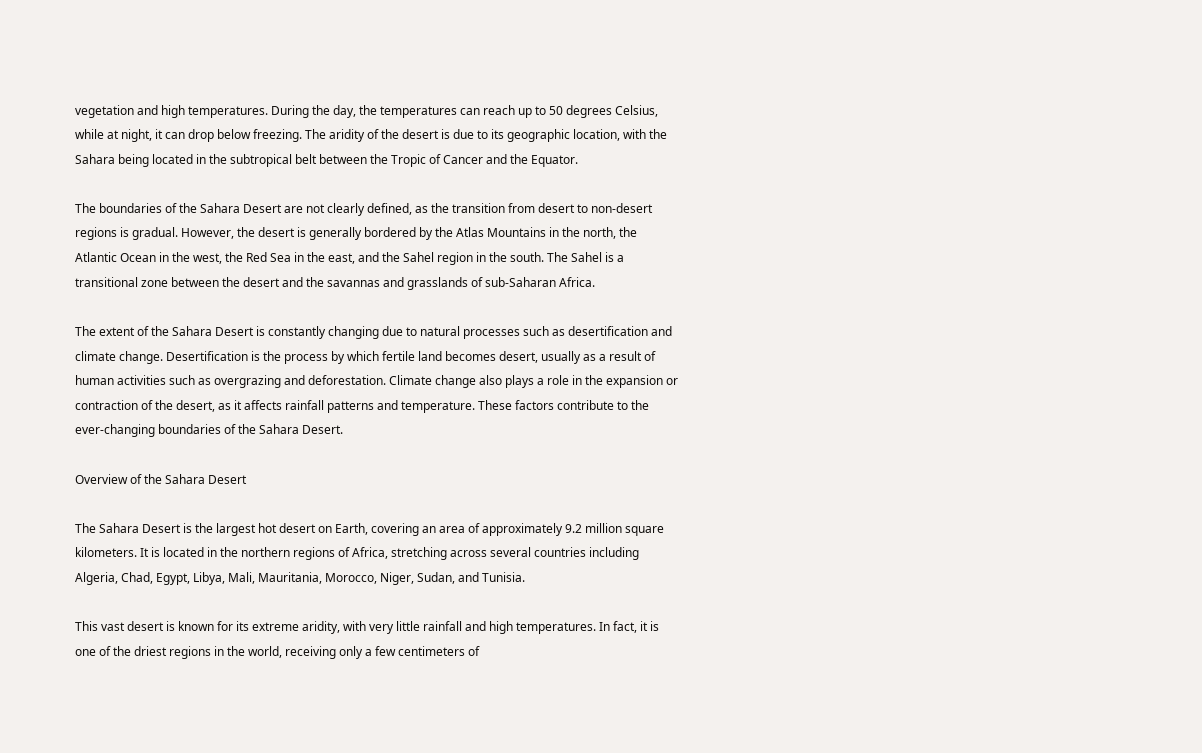vegetation and high temperatures. During the day, the temperatures can reach up to 50 degrees Celsius, while at night, it can drop below freezing. The aridity of the desert is due to its geographic location, with the Sahara being located in the subtropical belt between the Tropic of Cancer and the Equator.

The boundaries of the Sahara Desert are not clearly defined, as the transition from desert to non-desert regions is gradual. However, the desert is generally bordered by the Atlas Mountains in the north, the Atlantic Ocean in the west, the Red Sea in the east, and the Sahel region in the south. The Sahel is a transitional zone between the desert and the savannas and grasslands of sub-Saharan Africa.

The extent of the Sahara Desert is constantly changing due to natural processes such as desertification and climate change. Desertification is the process by which fertile land becomes desert, usually as a result of human activities such as overgrazing and deforestation. Climate change also plays a role in the expansion or contraction of the desert, as it affects rainfall patterns and temperature. These factors contribute to the ever-changing boundaries of the Sahara Desert.

Overview of the Sahara Desert

The Sahara Desert is the largest hot desert on Earth, covering an area of approximately 9.2 million square kilometers. It is located in the northern regions of Africa, stretching across several countries including Algeria, Chad, Egypt, Libya, Mali, Mauritania, Morocco, Niger, Sudan, and Tunisia.

This vast desert is known for its extreme aridity, with very little rainfall and high temperatures. In fact, it is one of the driest regions in the world, receiving only a few centimeters of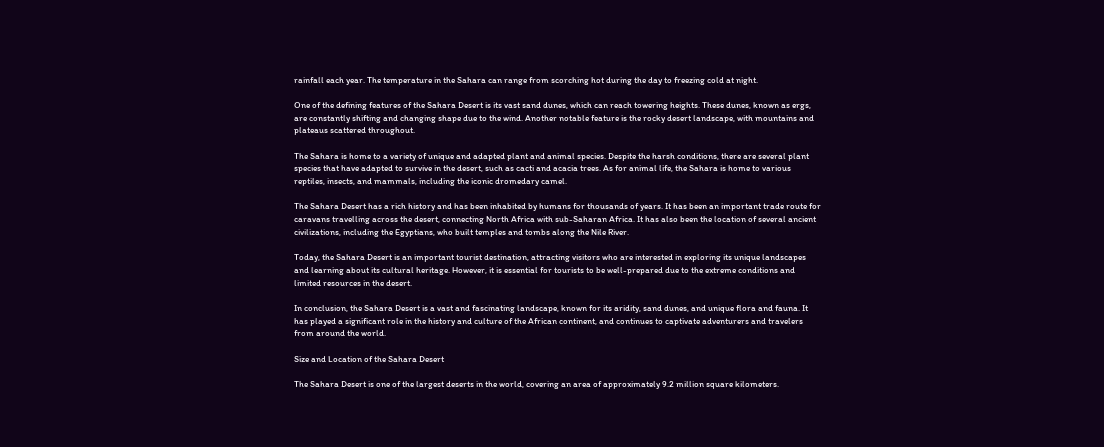rainfall each year. The temperature in the Sahara can range from scorching hot during the day to freezing cold at night.

One of the defining features of the Sahara Desert is its vast sand dunes, which can reach towering heights. These dunes, known as ergs, are constantly shifting and changing shape due to the wind. Another notable feature is the rocky desert landscape, with mountains and plateaus scattered throughout.

The Sahara is home to a variety of unique and adapted plant and animal species. Despite the harsh conditions, there are several plant species that have adapted to survive in the desert, such as cacti and acacia trees. As for animal life, the Sahara is home to various reptiles, insects, and mammals, including the iconic dromedary camel.

The Sahara Desert has a rich history and has been inhabited by humans for thousands of years. It has been an important trade route for caravans travelling across the desert, connecting North Africa with sub-Saharan Africa. It has also been the location of several ancient civilizations, including the Egyptians, who built temples and tombs along the Nile River.

Today, the Sahara Desert is an important tourist destination, attracting visitors who are interested in exploring its unique landscapes and learning about its cultural heritage. However, it is essential for tourists to be well-prepared due to the extreme conditions and limited resources in the desert.

In conclusion, the Sahara Desert is a vast and fascinating landscape, known for its aridity, sand dunes, and unique flora and fauna. It has played a significant role in the history and culture of the African continent, and continues to captivate adventurers and travelers from around the world.

Size and Location of the Sahara Desert

The Sahara Desert is one of the largest deserts in the world, covering an area of approximately 9.2 million square kilometers.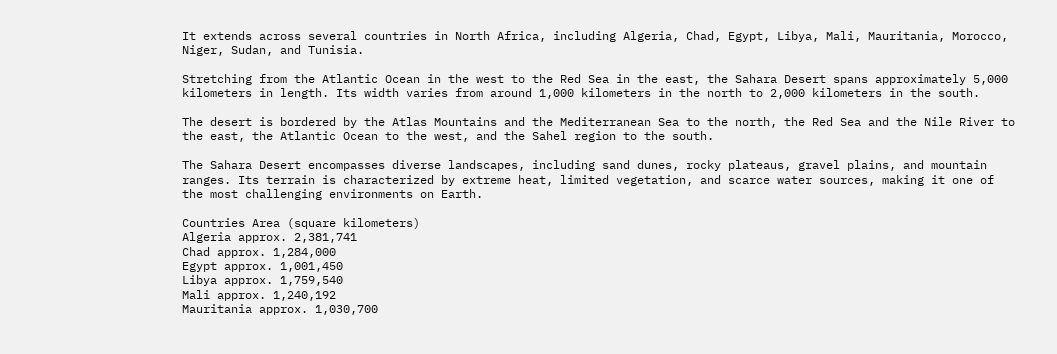It extends across several countries in North Africa, including Algeria, Chad, Egypt, Libya, Mali, Mauritania, Morocco, Niger, Sudan, and Tunisia.

Stretching from the Atlantic Ocean in the west to the Red Sea in the east, the Sahara Desert spans approximately 5,000 kilometers in length. Its width varies from around 1,000 kilometers in the north to 2,000 kilometers in the south.

The desert is bordered by the Atlas Mountains and the Mediterranean Sea to the north, the Red Sea and the Nile River to the east, the Atlantic Ocean to the west, and the Sahel region to the south.

The Sahara Desert encompasses diverse landscapes, including sand dunes, rocky plateaus, gravel plains, and mountain ranges. Its terrain is characterized by extreme heat, limited vegetation, and scarce water sources, making it one of the most challenging environments on Earth.

Countries Area (square kilometers)
Algeria approx. 2,381,741
Chad approx. 1,284,000
Egypt approx. 1,001,450
Libya approx. 1,759,540
Mali approx. 1,240,192
Mauritania approx. 1,030,700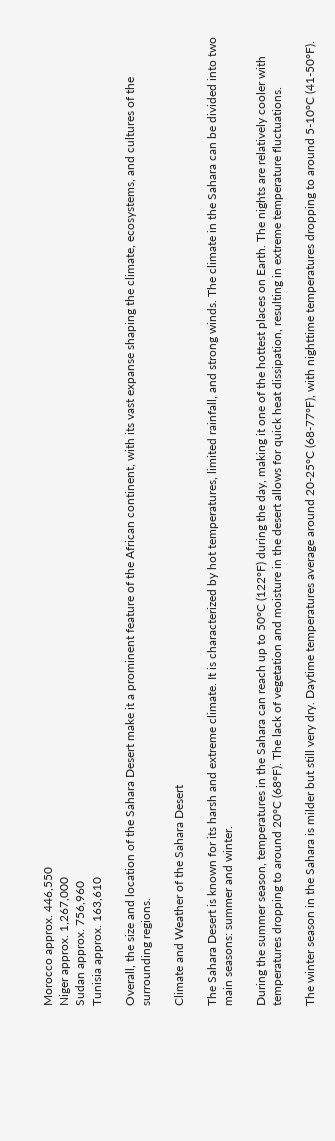Morocco approx. 446,550
Niger approx. 1,267,000
Sudan approx. 756,960
Tunisia approx. 163,610

Overall, the size and location of the Sahara Desert make it a prominent feature of the African continent, with its vast expanse shaping the climate, ecosystems, and cultures of the surrounding regions.

Climate and Weather of the Sahara Desert

The Sahara Desert is known for its harsh and extreme climate. It is characterized by hot temperatures, limited rainfall, and strong winds. The climate in the Sahara can be divided into two main seasons: summer and winter.

During the summer season, temperatures in the Sahara can reach up to 50°C (122°F) during the day, making it one of the hottest places on Earth. The nights are relatively cooler with temperatures dropping to around 20°C (68°F). The lack of vegetation and moisture in the desert allows for quick heat dissipation, resulting in extreme temperature fluctuations.

The winter season in the Sahara is milder but still very dry. Daytime temperatures average around 20-25°C (68-77°F), with nighttime temperatures dropping to around 5-10°C (41-50°F).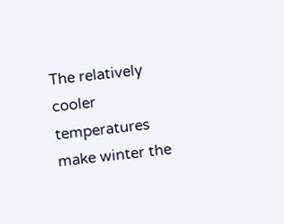The relatively cooler temperatures make winter the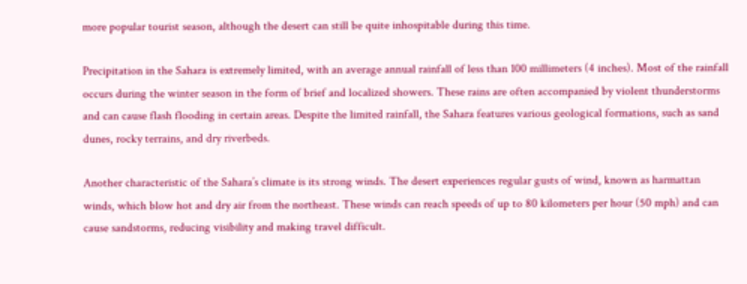more popular tourist season, although the desert can still be quite inhospitable during this time.

Precipitation in the Sahara is extremely limited, with an average annual rainfall of less than 100 millimeters (4 inches). Most of the rainfall occurs during the winter season in the form of brief and localized showers. These rains are often accompanied by violent thunderstorms and can cause flash flooding in certain areas. Despite the limited rainfall, the Sahara features various geological formations, such as sand dunes, rocky terrains, and dry riverbeds.

Another characteristic of the Sahara’s climate is its strong winds. The desert experiences regular gusts of wind, known as harmattan winds, which blow hot and dry air from the northeast. These winds can reach speeds of up to 80 kilometers per hour (50 mph) and can cause sandstorms, reducing visibility and making travel difficult.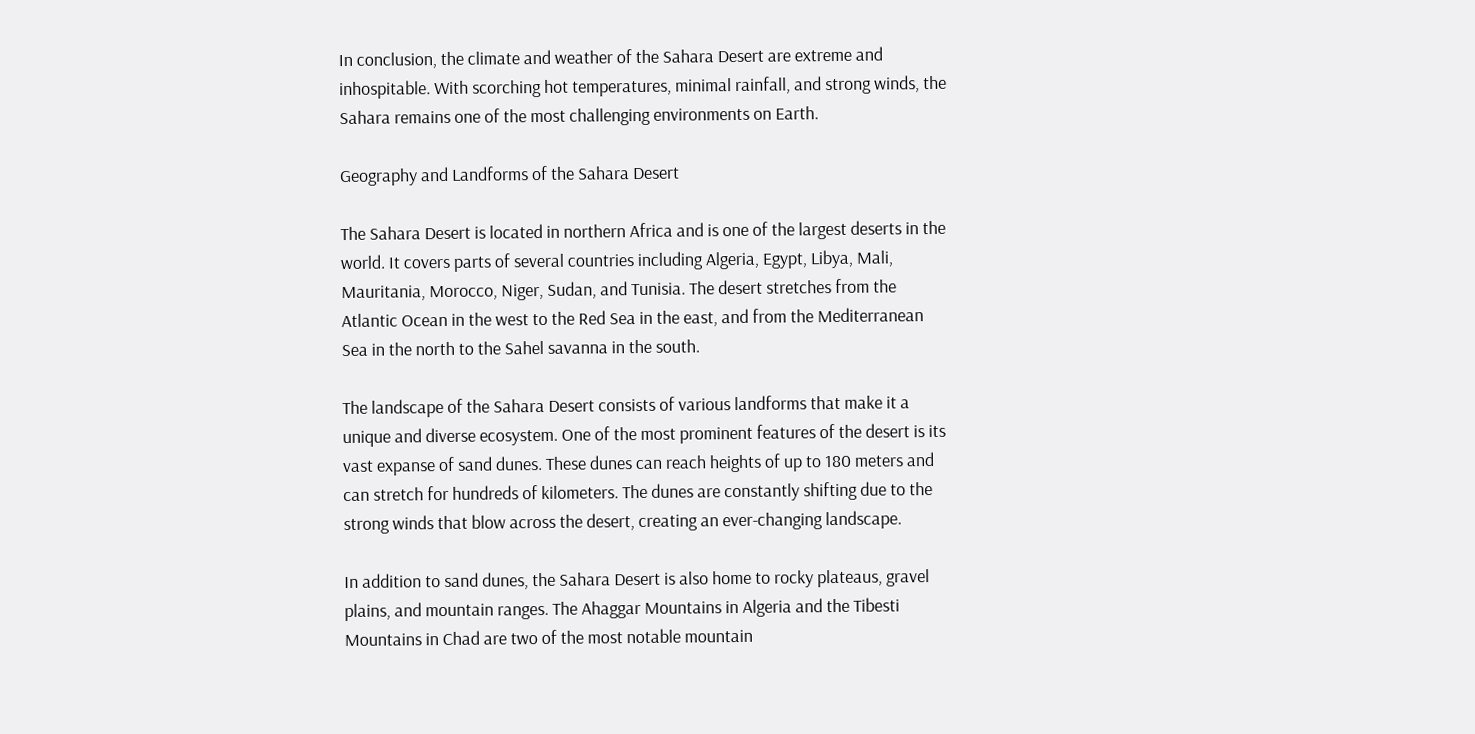In conclusion, the climate and weather of the Sahara Desert are extreme and inhospitable. With scorching hot temperatures, minimal rainfall, and strong winds, the Sahara remains one of the most challenging environments on Earth.

Geography and Landforms of the Sahara Desert

The Sahara Desert is located in northern Africa and is one of the largest deserts in the world. It covers parts of several countries including Algeria, Egypt, Libya, Mali, Mauritania, Morocco, Niger, Sudan, and Tunisia. The desert stretches from the Atlantic Ocean in the west to the Red Sea in the east, and from the Mediterranean Sea in the north to the Sahel savanna in the south.

The landscape of the Sahara Desert consists of various landforms that make it a unique and diverse ecosystem. One of the most prominent features of the desert is its vast expanse of sand dunes. These dunes can reach heights of up to 180 meters and can stretch for hundreds of kilometers. The dunes are constantly shifting due to the strong winds that blow across the desert, creating an ever-changing landscape.

In addition to sand dunes, the Sahara Desert is also home to rocky plateaus, gravel plains, and mountain ranges. The Ahaggar Mountains in Algeria and the Tibesti Mountains in Chad are two of the most notable mountain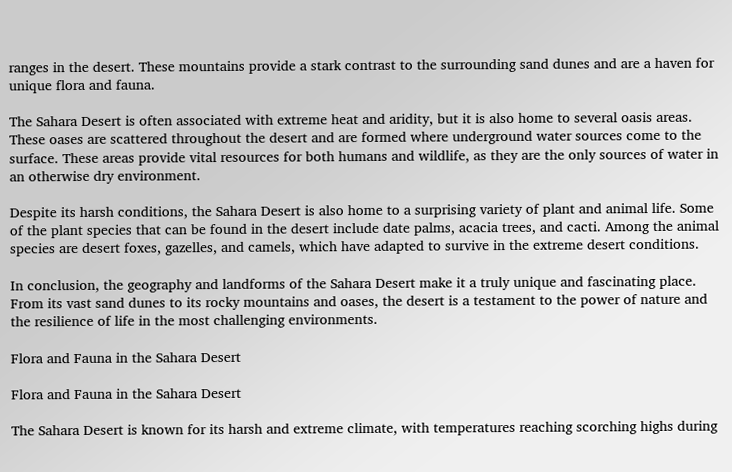ranges in the desert. These mountains provide a stark contrast to the surrounding sand dunes and are a haven for unique flora and fauna.

The Sahara Desert is often associated with extreme heat and aridity, but it is also home to several oasis areas. These oases are scattered throughout the desert and are formed where underground water sources come to the surface. These areas provide vital resources for both humans and wildlife, as they are the only sources of water in an otherwise dry environment.

Despite its harsh conditions, the Sahara Desert is also home to a surprising variety of plant and animal life. Some of the plant species that can be found in the desert include date palms, acacia trees, and cacti. Among the animal species are desert foxes, gazelles, and camels, which have adapted to survive in the extreme desert conditions.

In conclusion, the geography and landforms of the Sahara Desert make it a truly unique and fascinating place. From its vast sand dunes to its rocky mountains and oases, the desert is a testament to the power of nature and the resilience of life in the most challenging environments.

Flora and Fauna in the Sahara Desert

Flora and Fauna in the Sahara Desert

The Sahara Desert is known for its harsh and extreme climate, with temperatures reaching scorching highs during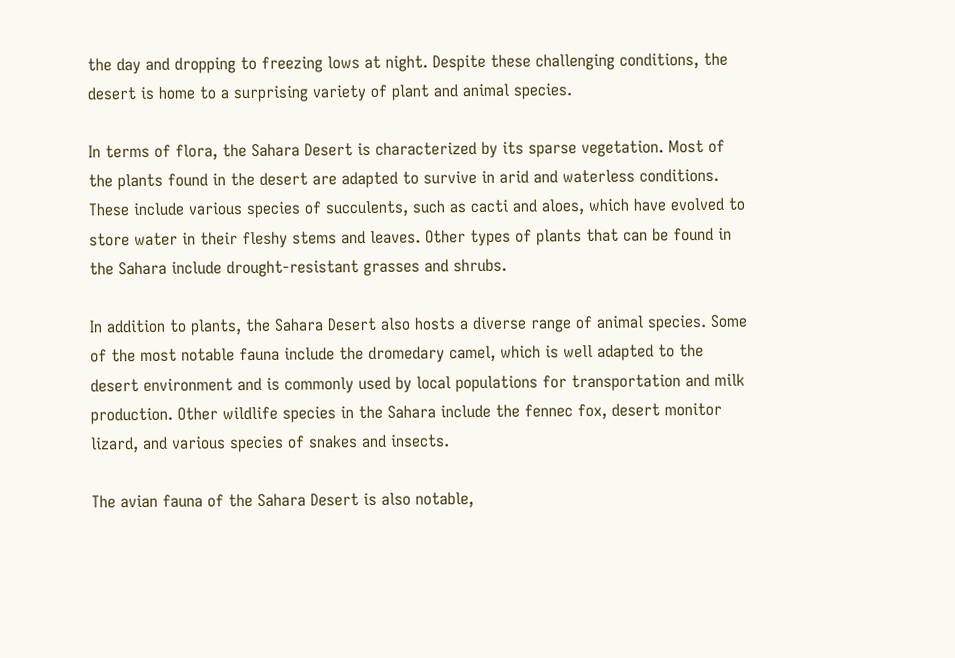the day and dropping to freezing lows at night. Despite these challenging conditions, the desert is home to a surprising variety of plant and animal species.

In terms of flora, the Sahara Desert is characterized by its sparse vegetation. Most of the plants found in the desert are adapted to survive in arid and waterless conditions. These include various species of succulents, such as cacti and aloes, which have evolved to store water in their fleshy stems and leaves. Other types of plants that can be found in the Sahara include drought-resistant grasses and shrubs.

In addition to plants, the Sahara Desert also hosts a diverse range of animal species. Some of the most notable fauna include the dromedary camel, which is well adapted to the desert environment and is commonly used by local populations for transportation and milk production. Other wildlife species in the Sahara include the fennec fox, desert monitor lizard, and various species of snakes and insects.

The avian fauna of the Sahara Desert is also notable,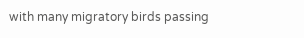with many migratory birds passing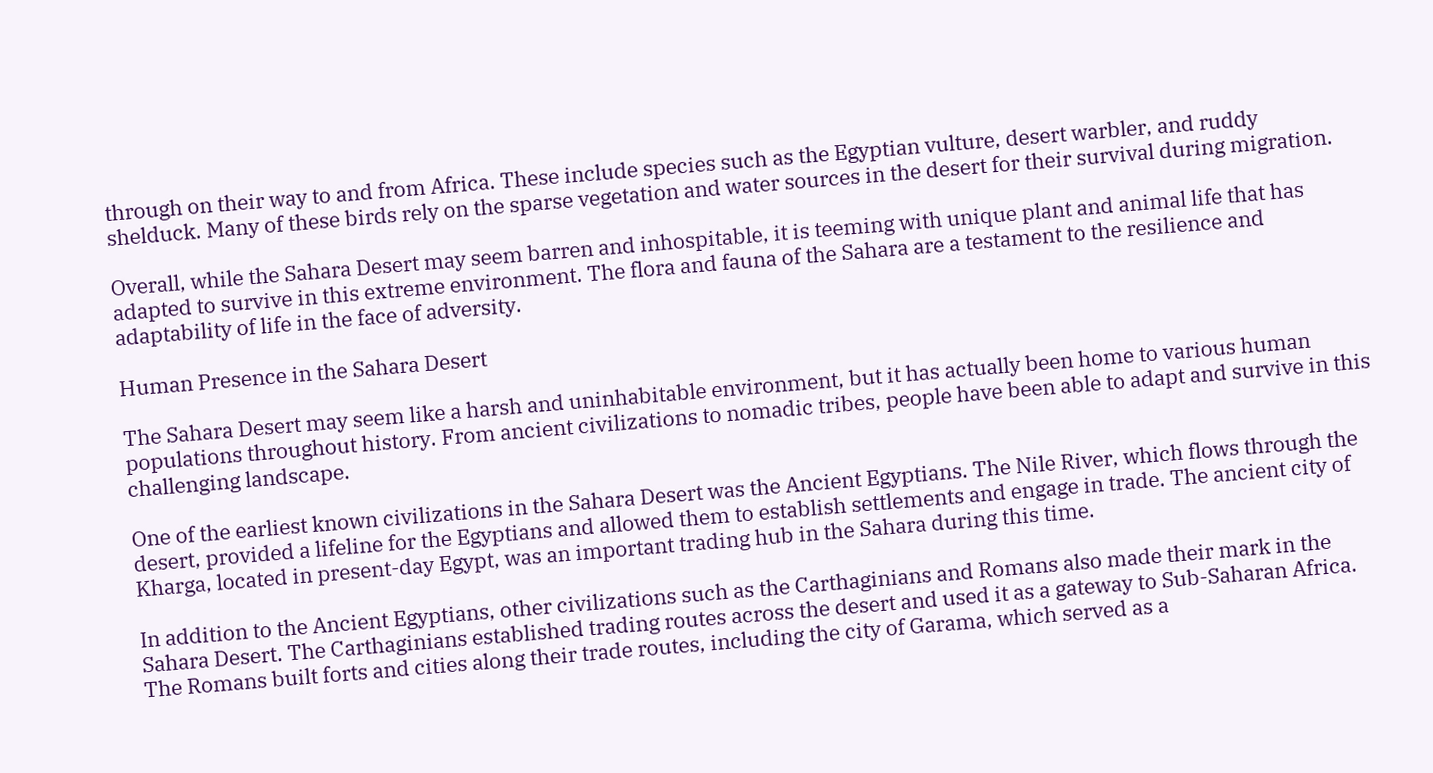through on their way to and from Africa. These include species such as the Egyptian vulture, desert warbler, and ruddy shelduck. Many of these birds rely on the sparse vegetation and water sources in the desert for their survival during migration.

Overall, while the Sahara Desert may seem barren and inhospitable, it is teeming with unique plant and animal life that has adapted to survive in this extreme environment. The flora and fauna of the Sahara are a testament to the resilience and adaptability of life in the face of adversity.

Human Presence in the Sahara Desert

The Sahara Desert may seem like a harsh and uninhabitable environment, but it has actually been home to various human populations throughout history. From ancient civilizations to nomadic tribes, people have been able to adapt and survive in this challenging landscape.

One of the earliest known civilizations in the Sahara Desert was the Ancient Egyptians. The Nile River, which flows through the desert, provided a lifeline for the Egyptians and allowed them to establish settlements and engage in trade. The ancient city of Kharga, located in present-day Egypt, was an important trading hub in the Sahara during this time.

In addition to the Ancient Egyptians, other civilizations such as the Carthaginians and Romans also made their mark in the Sahara Desert. The Carthaginians established trading routes across the desert and used it as a gateway to Sub-Saharan Africa. The Romans built forts and cities along their trade routes, including the city of Garama, which served as a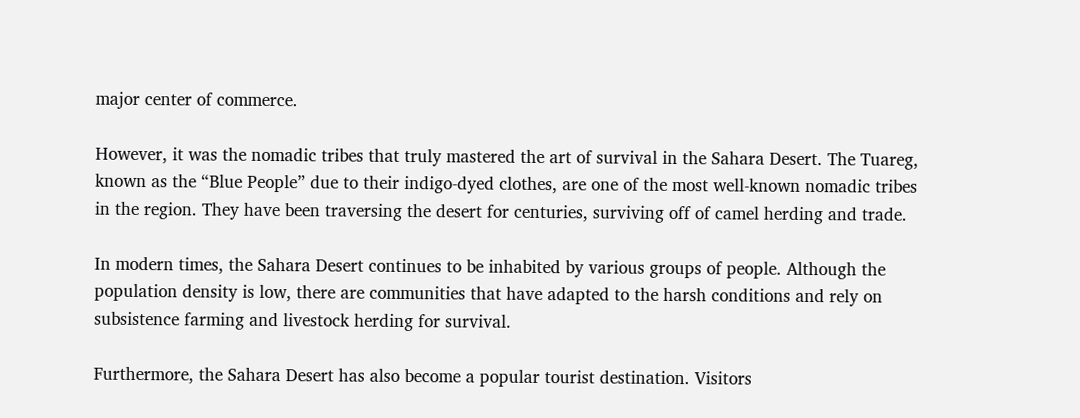major center of commerce.

However, it was the nomadic tribes that truly mastered the art of survival in the Sahara Desert. The Tuareg, known as the “Blue People” due to their indigo-dyed clothes, are one of the most well-known nomadic tribes in the region. They have been traversing the desert for centuries, surviving off of camel herding and trade.

In modern times, the Sahara Desert continues to be inhabited by various groups of people. Although the population density is low, there are communities that have adapted to the harsh conditions and rely on subsistence farming and livestock herding for survival.

Furthermore, the Sahara Desert has also become a popular tourist destination. Visitors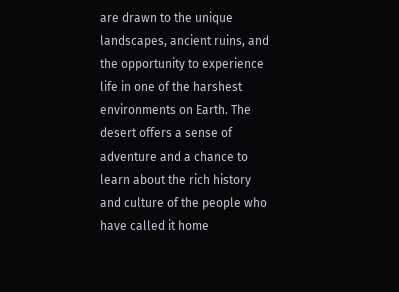are drawn to the unique landscapes, ancient ruins, and the opportunity to experience life in one of the harshest environments on Earth. The desert offers a sense of adventure and a chance to learn about the rich history and culture of the people who have called it home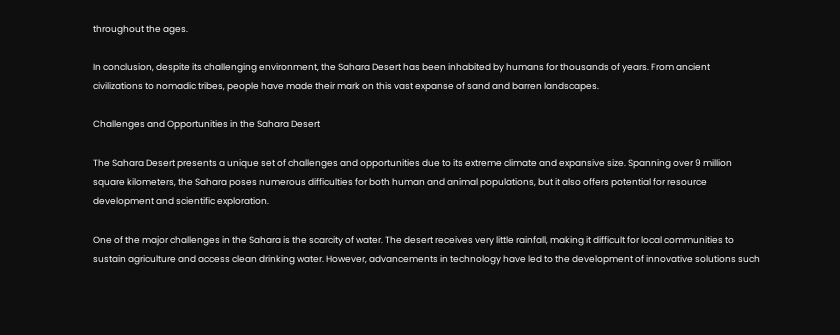throughout the ages.

In conclusion, despite its challenging environment, the Sahara Desert has been inhabited by humans for thousands of years. From ancient civilizations to nomadic tribes, people have made their mark on this vast expanse of sand and barren landscapes.

Challenges and Opportunities in the Sahara Desert

The Sahara Desert presents a unique set of challenges and opportunities due to its extreme climate and expansive size. Spanning over 9 million square kilometers, the Sahara poses numerous difficulties for both human and animal populations, but it also offers potential for resource development and scientific exploration.

One of the major challenges in the Sahara is the scarcity of water. The desert receives very little rainfall, making it difficult for local communities to sustain agriculture and access clean drinking water. However, advancements in technology have led to the development of innovative solutions such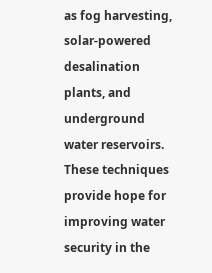as fog harvesting, solar-powered desalination plants, and underground water reservoirs. These techniques provide hope for improving water security in the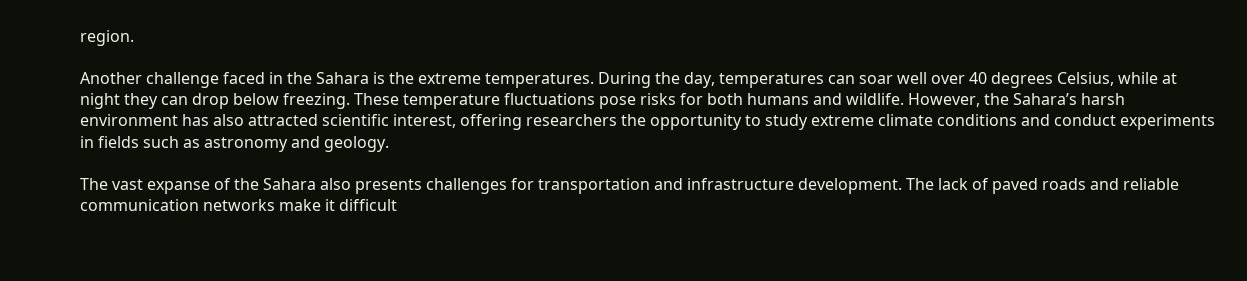region.

Another challenge faced in the Sahara is the extreme temperatures. During the day, temperatures can soar well over 40 degrees Celsius, while at night they can drop below freezing. These temperature fluctuations pose risks for both humans and wildlife. However, the Sahara’s harsh environment has also attracted scientific interest, offering researchers the opportunity to study extreme climate conditions and conduct experiments in fields such as astronomy and geology.

The vast expanse of the Sahara also presents challenges for transportation and infrastructure development. The lack of paved roads and reliable communication networks make it difficult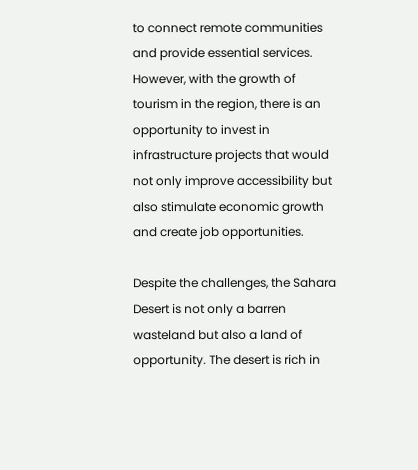to connect remote communities and provide essential services. However, with the growth of tourism in the region, there is an opportunity to invest in infrastructure projects that would not only improve accessibility but also stimulate economic growth and create job opportunities.

Despite the challenges, the Sahara Desert is not only a barren wasteland but also a land of opportunity. The desert is rich in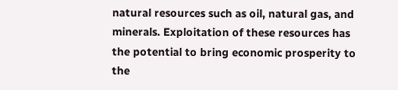natural resources such as oil, natural gas, and minerals. Exploitation of these resources has the potential to bring economic prosperity to the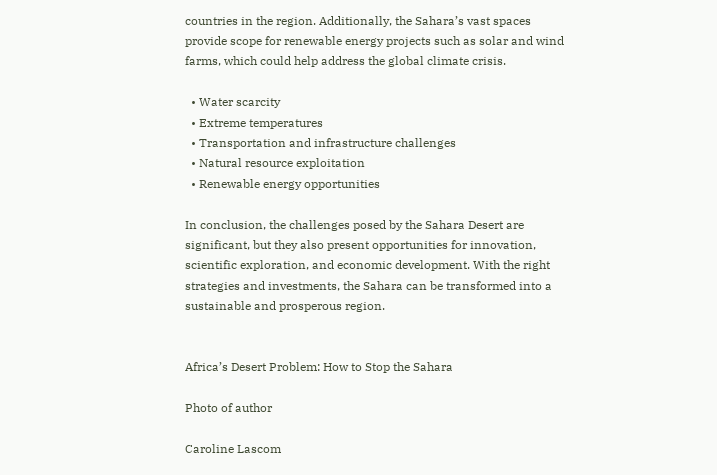countries in the region. Additionally, the Sahara’s vast spaces provide scope for renewable energy projects such as solar and wind farms, which could help address the global climate crisis.

  • Water scarcity
  • Extreme temperatures
  • Transportation and infrastructure challenges
  • Natural resource exploitation
  • Renewable energy opportunities

In conclusion, the challenges posed by the Sahara Desert are significant, but they also present opportunities for innovation, scientific exploration, and economic development. With the right strategies and investments, the Sahara can be transformed into a sustainable and prosperous region.


Africa’s Desert Problem: How to Stop the Sahara

Photo of author

Caroline Lascom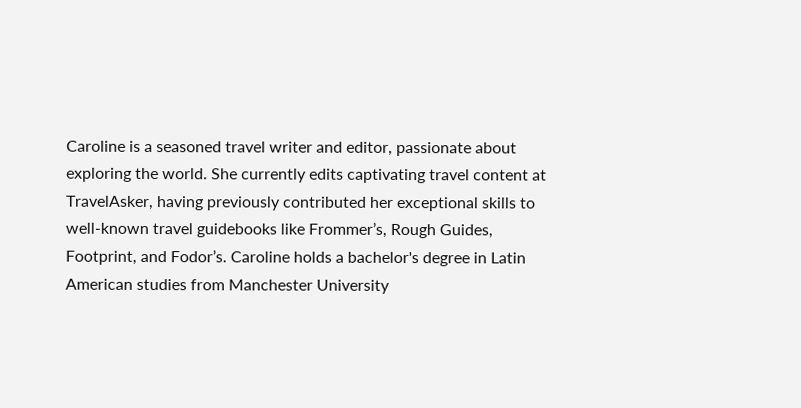Caroline is a seasoned travel writer and editor, passionate about exploring the world. She currently edits captivating travel content at TravelAsker, having previously contributed her exceptional skills to well-known travel guidebooks like Frommer’s, Rough Guides, Footprint, and Fodor’s. Caroline holds a bachelor's degree in Latin American studies from Manchester University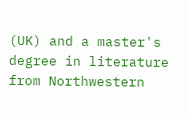(UK) and a master's degree in literature from Northwestern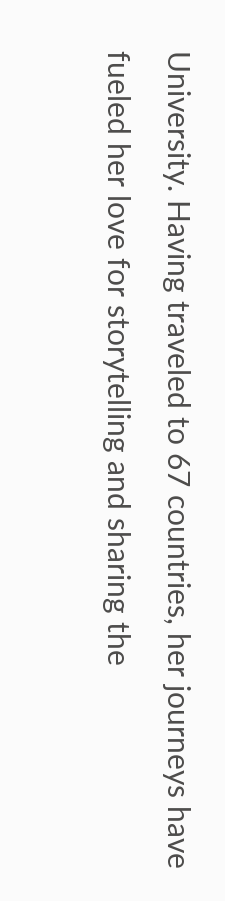University. Having traveled to 67 countries, her journeys have fueled her love for storytelling and sharing the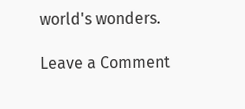world's wonders.

Leave a Comment